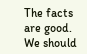The facts are good. We should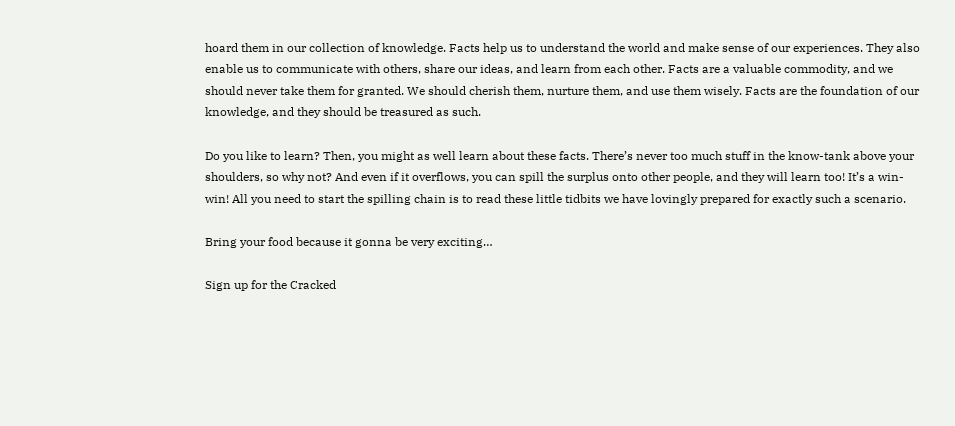hoard them in our collection of knowledge. Facts help us to understand the world and make sense of our experiences. They also enable us to communicate with others, share our ideas, and learn from each other. Facts are a valuable commodity, and we should never take them for granted. We should cherish them, nurture them, and use them wisely. Facts are the foundation of our knowledge, and they should be treasured as such.

Do you like to learn? Then, you might as well learn about these facts. There’s never too much stuff in the know-tank above your shoulders, so why not? And even if it overflows, you can spill the surplus onto other people, and they will learn too! It’s a win-win! All you need to start the spilling chain is to read these little tidbits we have lovingly prepared for exactly such a scenario.

Bring your food because it gonna be very exciting…

Sign up for the Cracked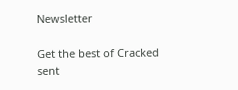Newsletter

Get the best of Cracked sent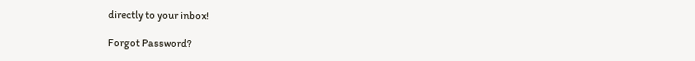directly to your inbox!

Forgot Password?